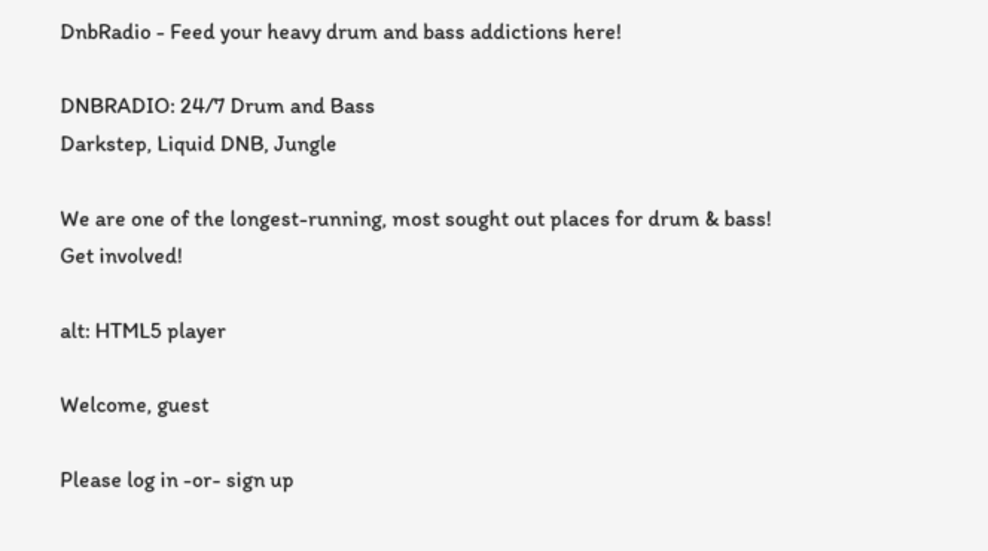DnbRadio - Feed your heavy drum and bass addictions here!

DNBRADIO: 24/7 Drum and Bass
Darkstep, Liquid DNB, Jungle

We are one of the longest-running, most sought out places for drum & bass! Get involved!

alt: HTML5 player

Welcome, guest

Please log in -or- sign up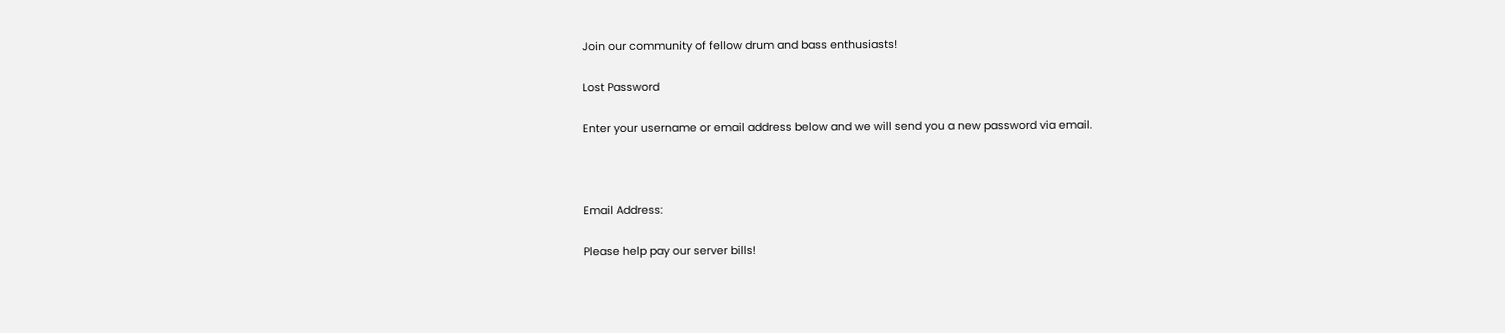Join our community of fellow drum and bass enthusiasts!

Lost Password

Enter your username or email address below and we will send you a new password via email.



Email Address:

Please help pay our server bills!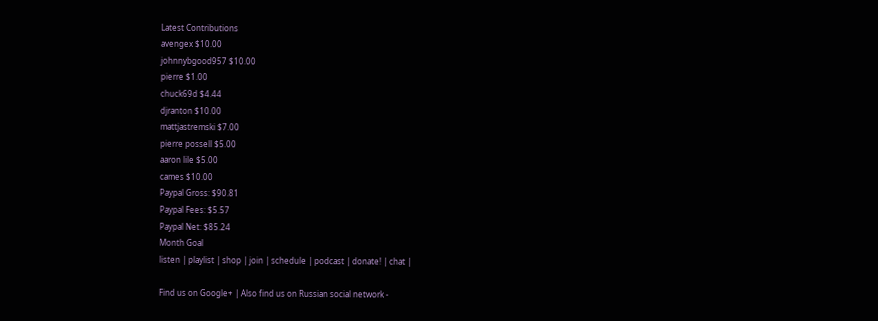Latest Contributions
avengex $10.00
johnnybgood957 $10.00
pierre $1.00
chuck69d $4.44
djranton $10.00
mattjastremski $7.00
pierre possell $5.00
aaron lile $5.00
cames $10.00
Paypal Gross: $90.81
Paypal Fees: $5.57
Paypal Net: $85.24
Month Goal
listen | playlist | shop | join | schedule | podcast | donate! | chat |

Find us on Google+ | Also find us on Russian social network -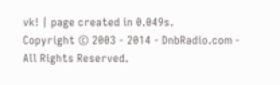vk! | page created in 0.049s.
Copyright © 2003 - 2014 - DnbRadio.com - All Rights Reserved.